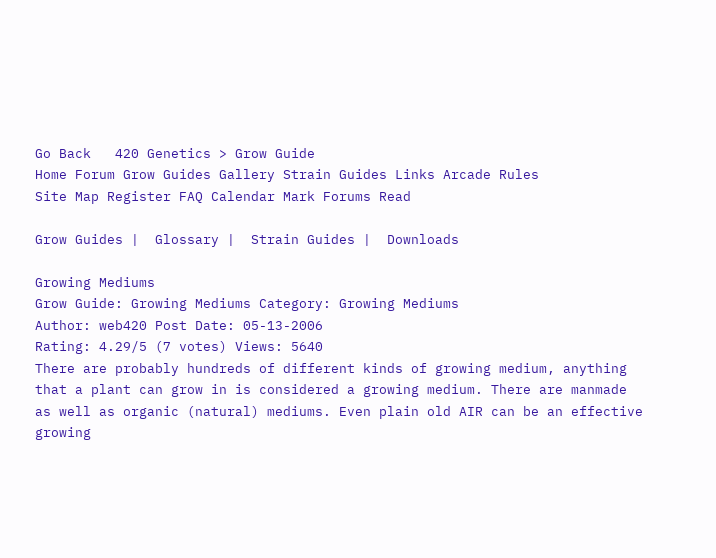Go Back   420 Genetics > Grow Guide
Home Forum Grow Guides Gallery Strain Guides Links Arcade Rules
Site Map Register FAQ Calendar Mark Forums Read

Grow Guides |  Glossary |  Strain Guides |  Downloads

Growing Mediums
Grow Guide: Growing Mediums Category: Growing Mediums
Author: web420 Post Date: 05-13-2006
Rating: 4.29/5 (7 votes) Views: 5640
There are probably hundreds of different kinds of growing medium, anything that a plant can grow in is considered a growing medium. There are manmade as well as organic (natural) mediums. Even plain old AIR can be an effective growing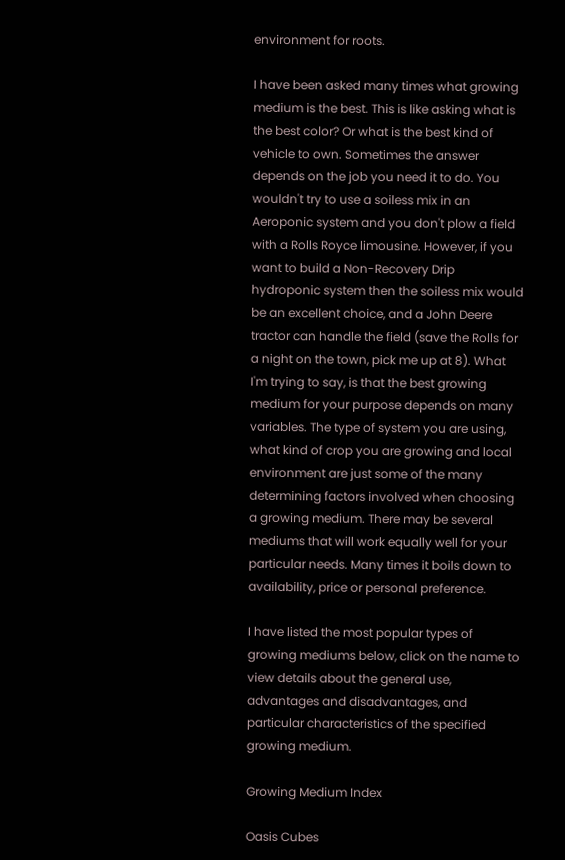environment for roots.

I have been asked many times what growing medium is the best. This is like asking what is the best color? Or what is the best kind of vehicle to own. Sometimes the answer depends on the job you need it to do. You wouldn't try to use a soiless mix in an Aeroponic system and you don't plow a field with a Rolls Royce limousine. However, if you want to build a Non-Recovery Drip hydroponic system then the soiless mix would be an excellent choice, and a John Deere tractor can handle the field (save the Rolls for a night on the town, pick me up at 8). What I'm trying to say, is that the best growing medium for your purpose depends on many variables. The type of system you are using, what kind of crop you are growing and local environment are just some of the many determining factors involved when choosing a growing medium. There may be several mediums that will work equally well for your particular needs. Many times it boils down to availability, price or personal preference.

I have listed the most popular types of growing mediums below, click on the name to view details about the general use, advantages and disadvantages, and particular characteristics of the specified growing medium.

Growing Medium Index

Oasis Cubes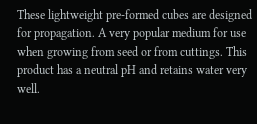These lightweight pre-formed cubes are designed for propagation. A very popular medium for use when growing from seed or from cuttings. This product has a neutral pH and retains water very well.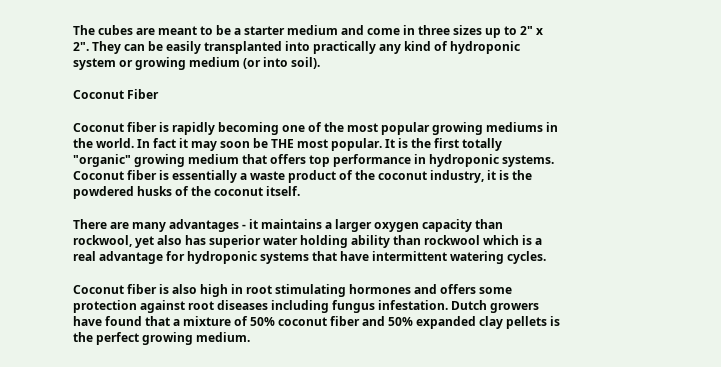The cubes are meant to be a starter medium and come in three sizes up to 2" x 2". They can be easily transplanted into practically any kind of hydroponic system or growing medium (or into soil).

Coconut Fiber

Coconut fiber is rapidly becoming one of the most popular growing mediums in the world. In fact it may soon be THE most popular. It is the first totally "organic" growing medium that offers top performance in hydroponic systems. Coconut fiber is essentially a waste product of the coconut industry, it is the powdered husks of the coconut itself.

There are many advantages - it maintains a larger oxygen capacity than rockwool, yet also has superior water holding ability than rockwool which is a real advantage for hydroponic systems that have intermittent watering cycles.

Coconut fiber is also high in root stimulating hormones and offers some protection against root diseases including fungus infestation. Dutch growers have found that a mixture of 50% coconut fiber and 50% expanded clay pellets is the perfect growing medium.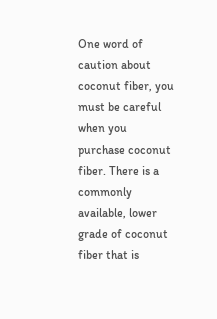One word of caution about coconut fiber, you must be careful when you purchase coconut fiber. There is a commonly available, lower grade of coconut fiber that is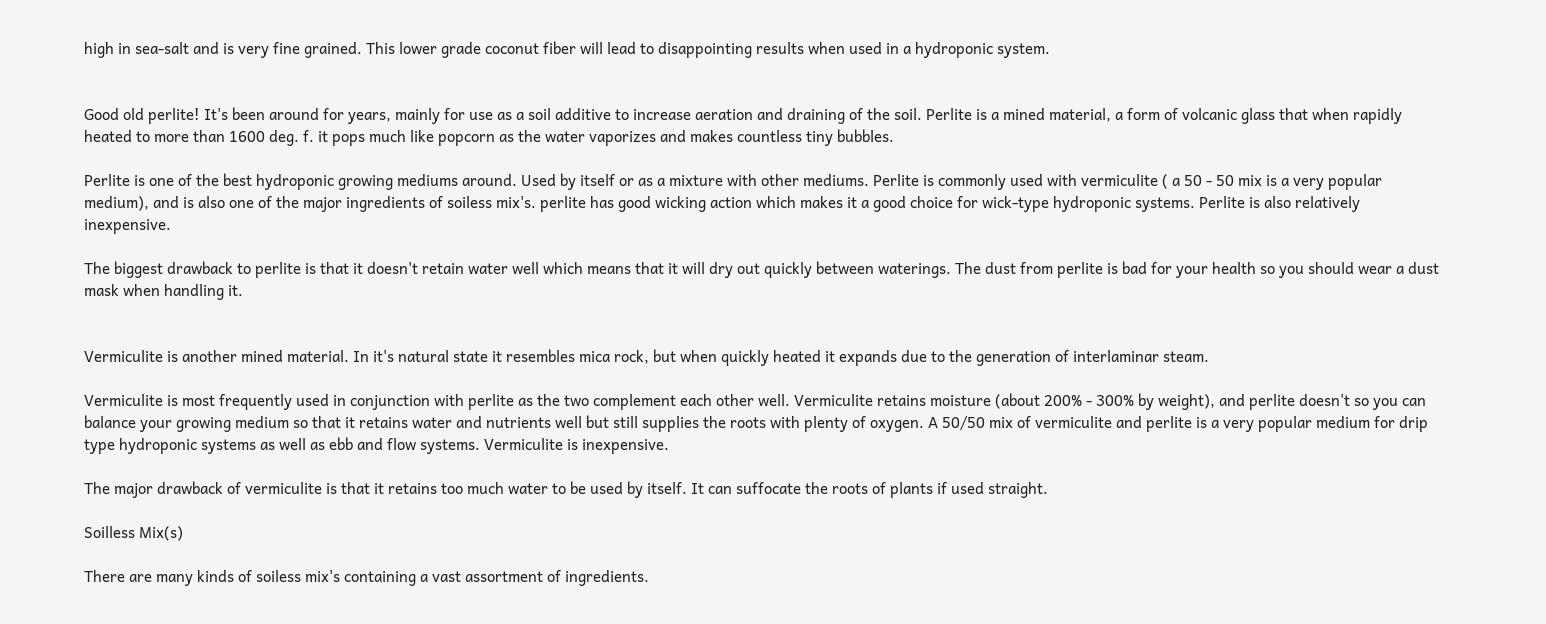high in sea-salt and is very fine grained. This lower grade coconut fiber will lead to disappointing results when used in a hydroponic system.


Good old perlite! It's been around for years, mainly for use as a soil additive to increase aeration and draining of the soil. Perlite is a mined material, a form of volcanic glass that when rapidly heated to more than 1600 deg. f. it pops much like popcorn as the water vaporizes and makes countless tiny bubbles.

Perlite is one of the best hydroponic growing mediums around. Used by itself or as a mixture with other mediums. Perlite is commonly used with vermiculite ( a 50 - 50 mix is a very popular medium), and is also one of the major ingredients of soiless mix's. perlite has good wicking action which makes it a good choice for wick-type hydroponic systems. Perlite is also relatively inexpensive.

The biggest drawback to perlite is that it doesn't retain water well which means that it will dry out quickly between waterings. The dust from perlite is bad for your health so you should wear a dust mask when handling it.


Vermiculite is another mined material. In it's natural state it resembles mica rock, but when quickly heated it expands due to the generation of interlaminar steam.

Vermiculite is most frequently used in conjunction with perlite as the two complement each other well. Vermiculite retains moisture (about 200% - 300% by weight), and perlite doesn't so you can balance your growing medium so that it retains water and nutrients well but still supplies the roots with plenty of oxygen. A 50/50 mix of vermiculite and perlite is a very popular medium for drip type hydroponic systems as well as ebb and flow systems. Vermiculite is inexpensive.

The major drawback of vermiculite is that it retains too much water to be used by itself. It can suffocate the roots of plants if used straight.

Soilless Mix(s)

There are many kinds of soiless mix's containing a vast assortment of ingredients.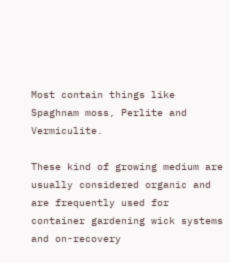Most contain things like Spaghnam moss, Perlite and Vermiculite.

These kind of growing medium are usually considered organic and are frequently used for container gardening wick systems and on-recovery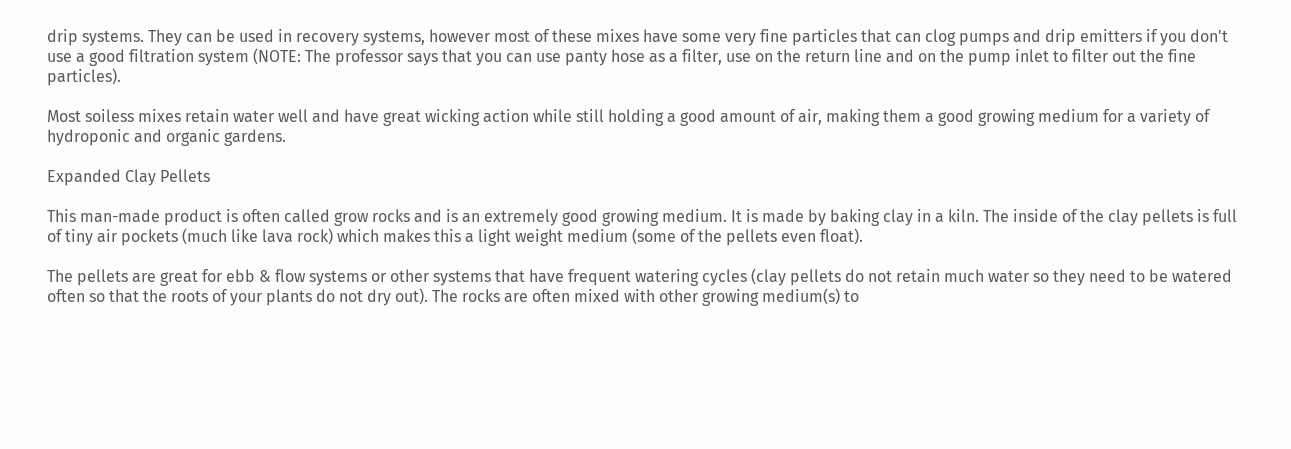drip systems. They can be used in recovery systems, however most of these mixes have some very fine particles that can clog pumps and drip emitters if you don't use a good filtration system (NOTE: The professor says that you can use panty hose as a filter, use on the return line and on the pump inlet to filter out the fine particles).

Most soiless mixes retain water well and have great wicking action while still holding a good amount of air, making them a good growing medium for a variety of hydroponic and organic gardens.

Expanded Clay Pellets

This man-made product is often called grow rocks and is an extremely good growing medium. It is made by baking clay in a kiln. The inside of the clay pellets is full of tiny air pockets (much like lava rock) which makes this a light weight medium (some of the pellets even float).

The pellets are great for ebb & flow systems or other systems that have frequent watering cycles (clay pellets do not retain much water so they need to be watered often so that the roots of your plants do not dry out). The rocks are often mixed with other growing medium(s) to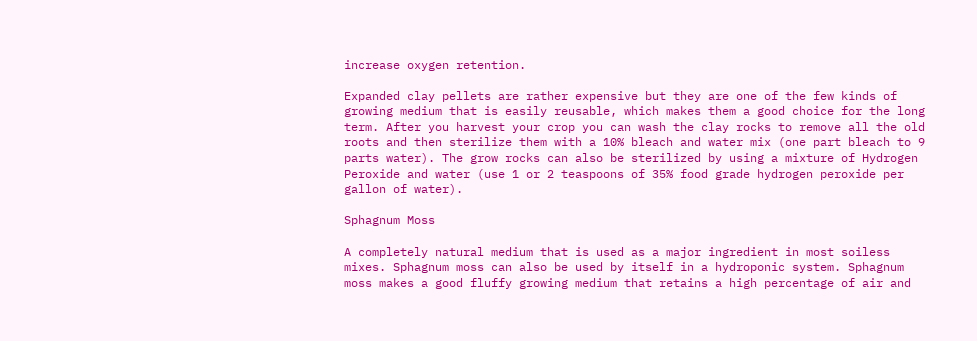increase oxygen retention.

Expanded clay pellets are rather expensive but they are one of the few kinds of growing medium that is easily reusable, which makes them a good choice for the long term. After you harvest your crop you can wash the clay rocks to remove all the old roots and then sterilize them with a 10% bleach and water mix (one part bleach to 9 parts water). The grow rocks can also be sterilized by using a mixture of Hydrogen Peroxide and water (use 1 or 2 teaspoons of 35% food grade hydrogen peroxide per gallon of water).

Sphagnum Moss

A completely natural medium that is used as a major ingredient in most soiless mixes. Sphagnum moss can also be used by itself in a hydroponic system. Sphagnum moss makes a good fluffy growing medium that retains a high percentage of air and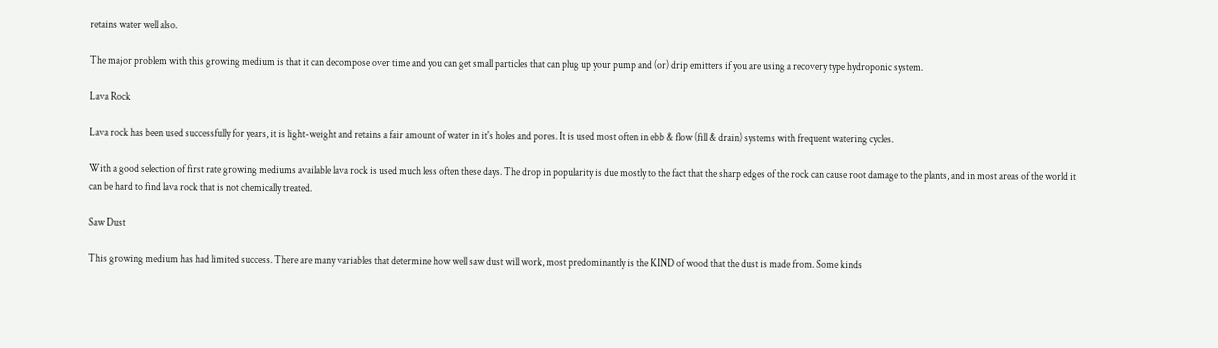retains water well also.

The major problem with this growing medium is that it can decompose over time and you can get small particles that can plug up your pump and (or) drip emitters if you are using a recovery type hydroponic system.

Lava Rock

Lava rock has been used successfully for years, it is light-weight and retains a fair amount of water in it's holes and pores. It is used most often in ebb & flow (fill & drain) systems with frequent watering cycles.

With a good selection of first rate growing mediums available lava rock is used much less often these days. The drop in popularity is due mostly to the fact that the sharp edges of the rock can cause root damage to the plants, and in most areas of the world it can be hard to find lava rock that is not chemically treated.

Saw Dust

This growing medium has had limited success. There are many variables that determine how well saw dust will work, most predominantly is the KIND of wood that the dust is made from. Some kinds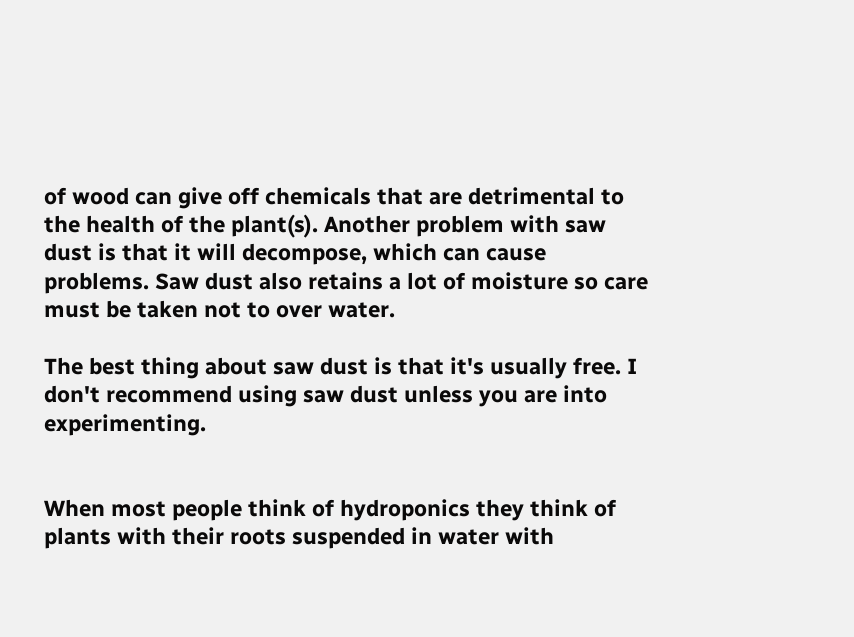of wood can give off chemicals that are detrimental to the health of the plant(s). Another problem with saw dust is that it will decompose, which can cause problems. Saw dust also retains a lot of moisture so care must be taken not to over water.

The best thing about saw dust is that it's usually free. I don't recommend using saw dust unless you are into experimenting.


When most people think of hydroponics they think of plants with their roots suspended in water with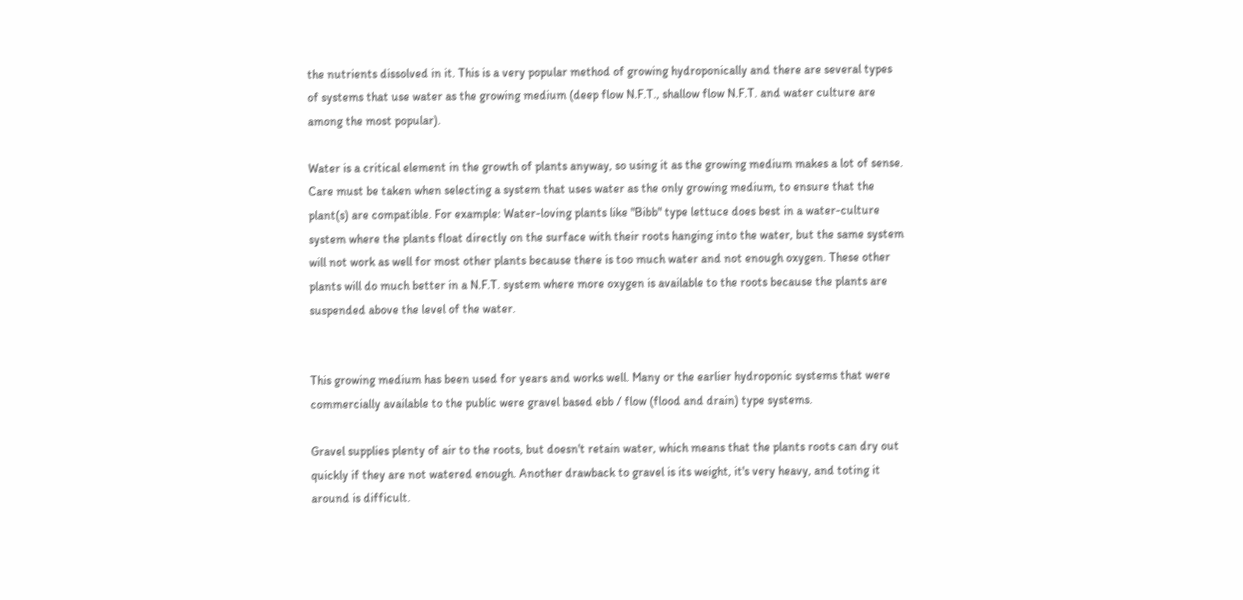the nutrients dissolved in it. This is a very popular method of growing hydroponically and there are several types of systems that use water as the growing medium (deep flow N.F.T., shallow flow N.F.T. and water culture are among the most popular).

Water is a critical element in the growth of plants anyway, so using it as the growing medium makes a lot of sense. Care must be taken when selecting a system that uses water as the only growing medium, to ensure that the plant(s) are compatible. For example: Water-loving plants like "Bibb" type lettuce does best in a water-culture system where the plants float directly on the surface with their roots hanging into the water, but the same system will not work as well for most other plants because there is too much water and not enough oxygen. These other plants will do much better in a N.F.T. system where more oxygen is available to the roots because the plants are suspended above the level of the water.


This growing medium has been used for years and works well. Many or the earlier hydroponic systems that were commercially available to the public were gravel based ebb / flow (flood and drain) type systems.

Gravel supplies plenty of air to the roots, but doesn't retain water, which means that the plants roots can dry out quickly if they are not watered enough. Another drawback to gravel is its weight, it's very heavy, and toting it around is difficult.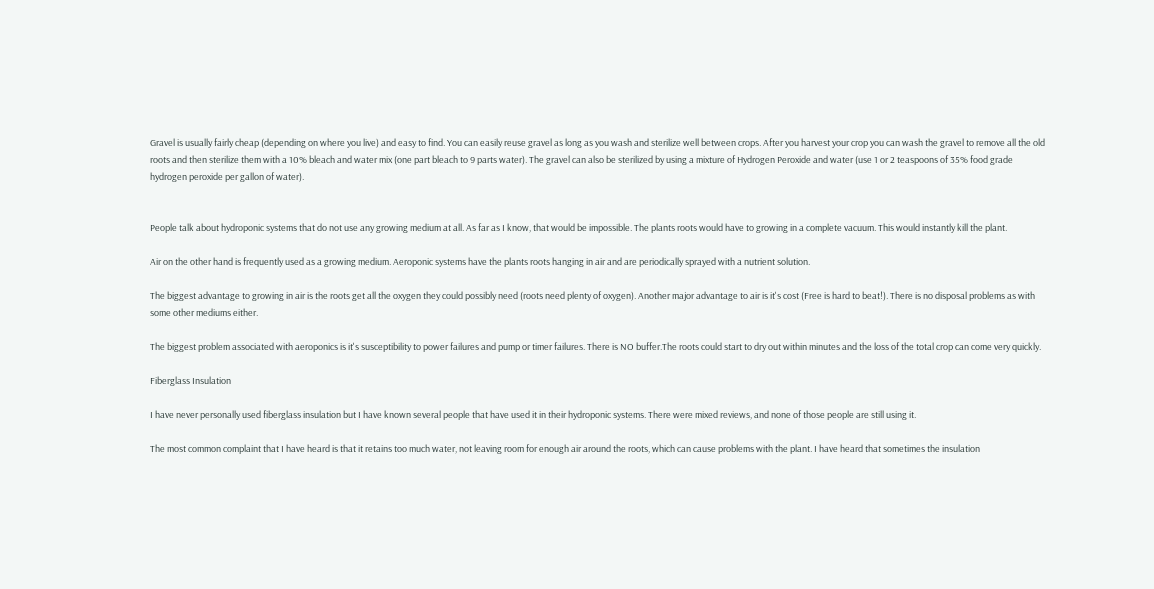Gravel is usually fairly cheap (depending on where you live) and easy to find. You can easily reuse gravel as long as you wash and sterilize well between crops. After you harvest your crop you can wash the gravel to remove all the old roots and then sterilize them with a 10% bleach and water mix (one part bleach to 9 parts water). The gravel can also be sterilized by using a mixture of Hydrogen Peroxide and water (use 1 or 2 teaspoons of 35% food grade hydrogen peroxide per gallon of water).


People talk about hydroponic systems that do not use any growing medium at all. As far as I know, that would be impossible. The plants roots would have to growing in a complete vacuum. This would instantly kill the plant.

Air on the other hand is frequently used as a growing medium. Aeroponic systems have the plants roots hanging in air and are periodically sprayed with a nutrient solution.

The biggest advantage to growing in air is the roots get all the oxygen they could possibly need (roots need plenty of oxygen). Another major advantage to air is it's cost (Free is hard to beat!). There is no disposal problems as with some other mediums either.

The biggest problem associated with aeroponics is it's susceptibility to power failures and pump or timer failures. There is NO buffer.The roots could start to dry out within minutes and the loss of the total crop can come very quickly.

Fiberglass Insulation

I have never personally used fiberglass insulation but I have known several people that have used it in their hydroponic systems. There were mixed reviews, and none of those people are still using it.

The most common complaint that I have heard is that it retains too much water, not leaving room for enough air around the roots, which can cause problems with the plant. I have heard that sometimes the insulation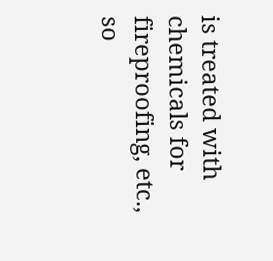is treated with chemicals for fireproofing, etc., so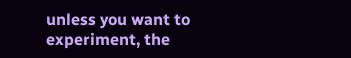unless you want to experiment, the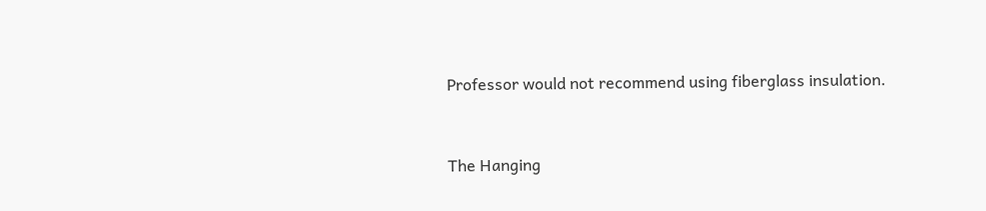Professor would not recommend using fiberglass insulation.


The Hanging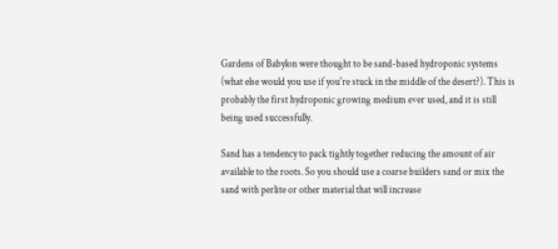Gardens of Babylon were thought to be sand-based hydroponic systems (what else would you use if you're stuck in the middle of the desert?). This is probably the first hydroponic growing medium ever used, and it is still being used successfully.

Sand has a tendency to pack tightly together reducing the amount of air available to the roots. So you should use a coarse builders sand or mix the sand with perlite or other material that will increase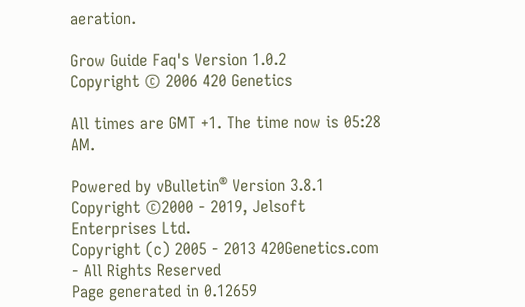aeration.

Grow Guide Faq's Version 1.0.2
Copyright © 2006 420 Genetics

All times are GMT +1. The time now is 05:28 AM.

Powered by vBulletin® Version 3.8.1
Copyright ©2000 - 2019, Jelsoft Enterprises Ltd.
Copyright (c) 2005 - 2013 420Genetics.com - All Rights Reserved
Page generated in 0.12659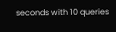seconds with 10 queries